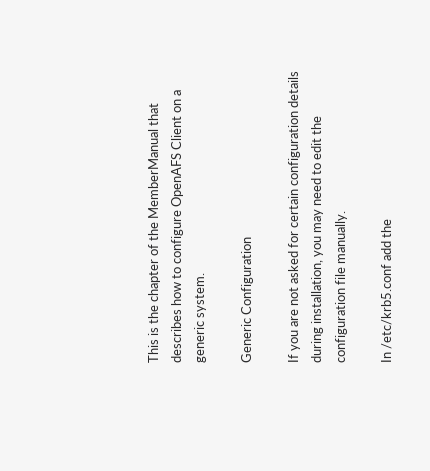This is the chapter of the MemberManual that describes how to configure OpenAFS Client on a generic system.

Generic Configuration

If you are not asked for certain configuration details during installation, you may need to edit the configuration file manually.

In /etc/krb5.conf add the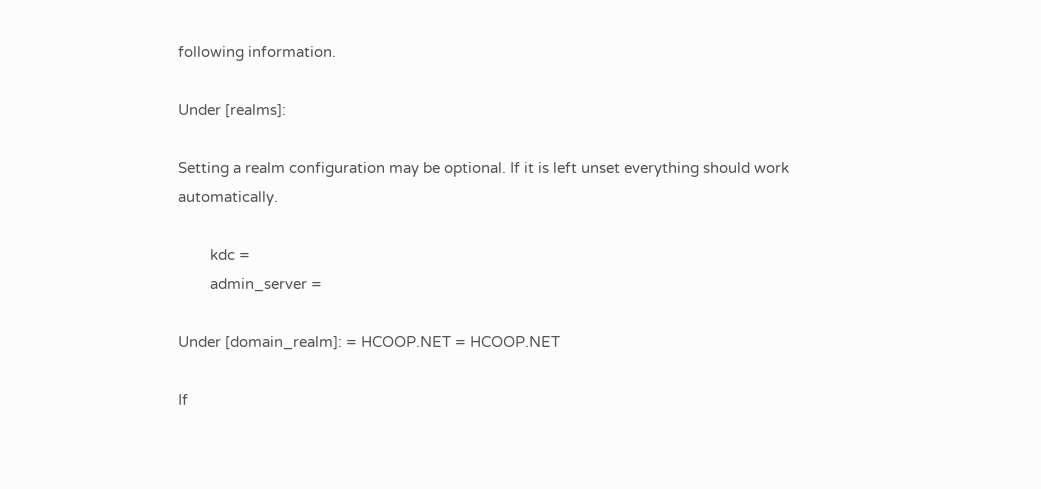following information.

Under [realms]:

Setting a realm configuration may be optional. If it is left unset everything should work automatically.

        kdc =
        admin_server =

Under [domain_realm]: = HCOOP.NET = HCOOP.NET

If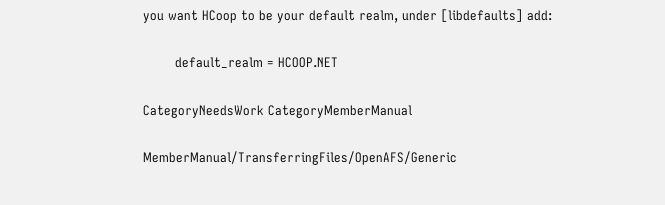you want HCoop to be your default realm, under [libdefaults] add:

        default_realm = HCOOP.NET

CategoryNeedsWork CategoryMemberManual

MemberManual/TransferringFiles/OpenAFS/Generic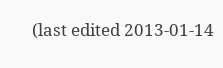(last edited 2013-01-14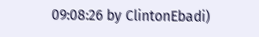09:08:26 by ClintonEbadi)